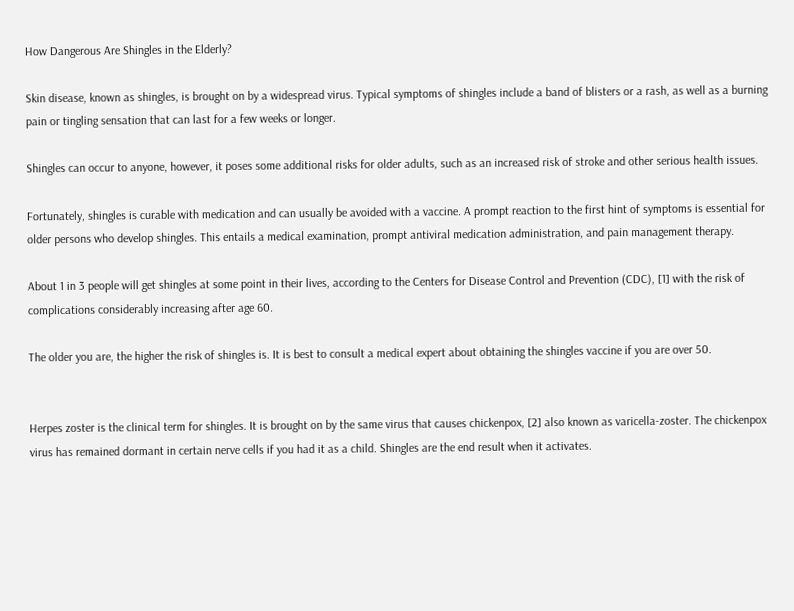How Dangerous Are Shingles in the Elderly?

Skin disease, known as shingles, is brought on by a widespread virus. Typical symptoms of shingles include a band of blisters or a rash, as well as a burning pain or tingling sensation that can last for a few weeks or longer.

Shingles can occur to anyone, however, it poses some additional risks for older adults, such as an increased risk of stroke and other serious health issues.

Fortunately, shingles is curable with medication and can usually be avoided with a vaccine. A prompt reaction to the first hint of symptoms is essential for older persons who develop shingles. This entails a medical examination, prompt antiviral medication administration, and pain management therapy.

About 1 in 3 people will get shingles at some point in their lives, according to the Centers for Disease Control and Prevention (CDC), [1] with the risk of complications considerably increasing after age 60.

The older you are, the higher the risk of shingles is. It is best to consult a medical expert about obtaining the shingles vaccine if you are over 50.


Herpes zoster is the clinical term for shingles. It is brought on by the same virus that causes chickenpox, [2] also known as varicella-zoster. The chickenpox virus has remained dormant in certain nerve cells if you had it as a child. Shingles are the end result when it activates.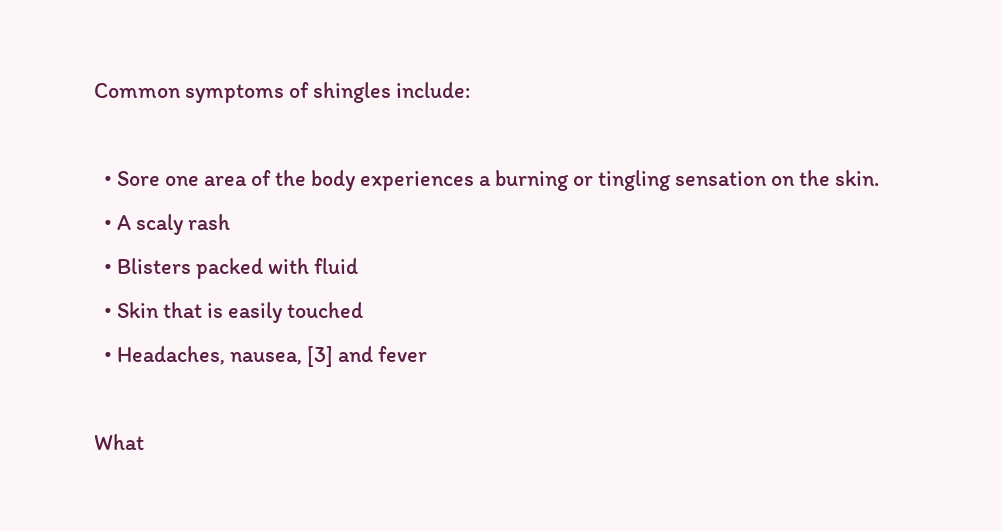Common symptoms of shingles include:

  • Sore one area of the body experiences a burning or tingling sensation on the skin.
  • A scaly rash
  • Blisters packed with fluid
  • Skin that is easily touched
  • Headaches, nausea, [3] and fever

What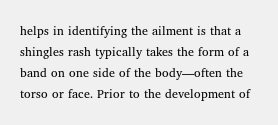helps in identifying the ailment is that a shingles rash typically takes the form of a band on one side of the body—often the torso or face. Prior to the development of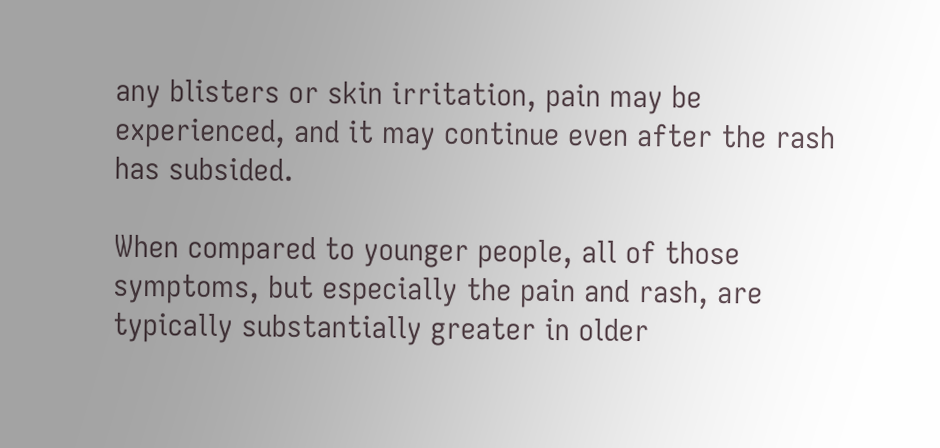any blisters or skin irritation, pain may be experienced, and it may continue even after the rash has subsided.

When compared to younger people, all of those symptoms, but especially the pain and rash, are typically substantially greater in older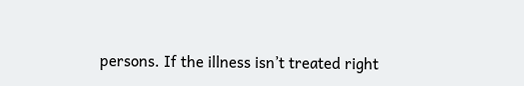persons. If the illness isn’t treated right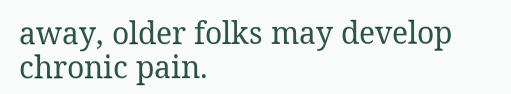away, older folks may develop chronic pain.